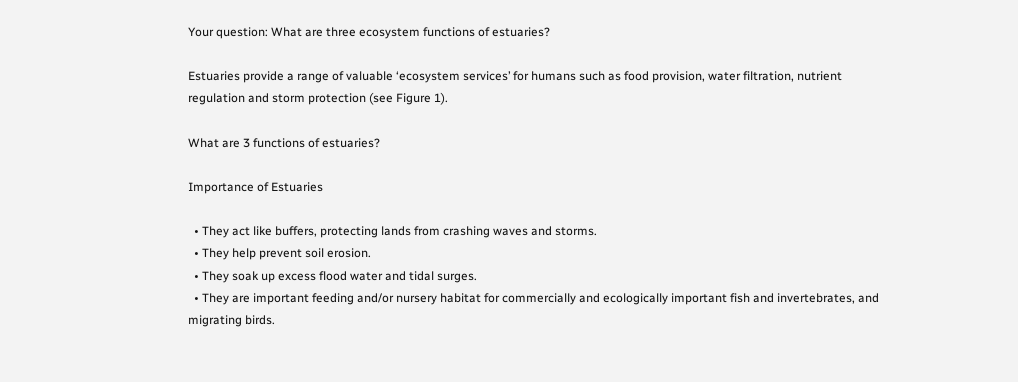Your question: What are three ecosystem functions of estuaries?

Estuaries provide a range of valuable ‘ecosystem services’ for humans such as food provision, water filtration, nutrient regulation and storm protection (see Figure 1).

What are 3 functions of estuaries?

Importance of Estuaries

  • They act like buffers, protecting lands from crashing waves and storms.
  • They help prevent soil erosion.
  • They soak up excess flood water and tidal surges.
  • They are important feeding and/or nursery habitat for commercially and ecologically important fish and invertebrates, and migrating birds.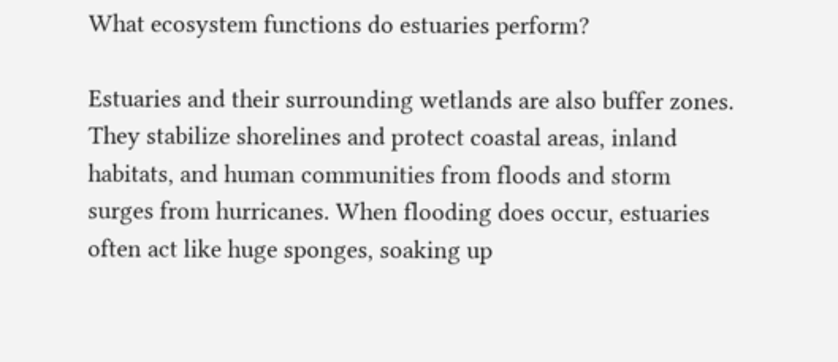What ecosystem functions do estuaries perform?

Estuaries and their surrounding wetlands are also buffer zones. They stabilize shorelines and protect coastal areas, inland habitats, and human communities from floods and storm surges from hurricanes. When flooding does occur, estuaries often act like huge sponges, soaking up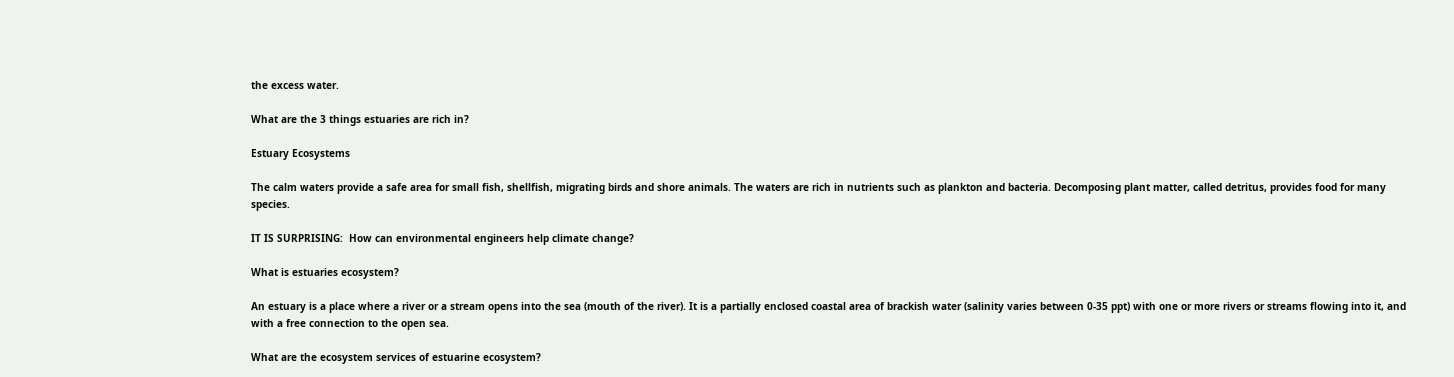the excess water.

What are the 3 things estuaries are rich in?

Estuary Ecosystems

The calm waters provide a safe area for small fish, shellfish, migrating birds and shore animals. The waters are rich in nutrients such as plankton and bacteria. Decomposing plant matter, called detritus, provides food for many species.

IT IS SURPRISING:  How can environmental engineers help climate change?

What is estuaries ecosystem?

An estuary is a place where a river or a stream opens into the sea (mouth of the river). It is a partially enclosed coastal area of brackish water (salinity varies between 0-35 ppt) with one or more rivers or streams flowing into it, and with a free connection to the open sea.

What are the ecosystem services of estuarine ecosystem?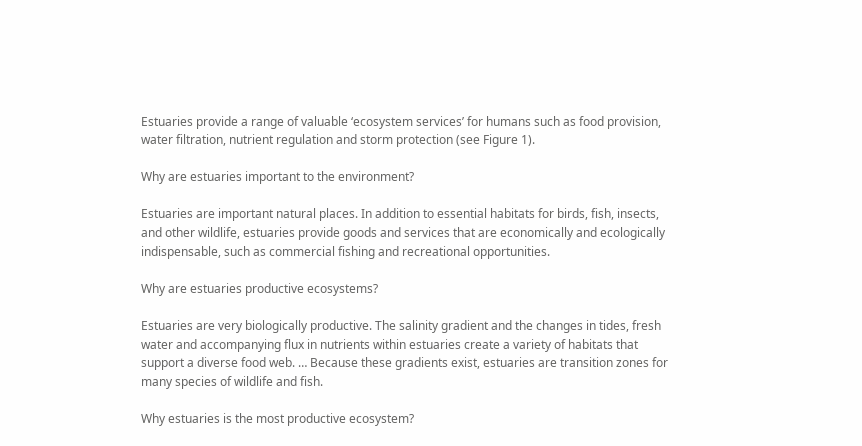Estuaries provide a range of valuable ‘ecosystem services’ for humans such as food provision, water filtration, nutrient regulation and storm protection (see Figure 1).

Why are estuaries important to the environment?

Estuaries are important natural places. In addition to essential habitats for birds, fish, insects, and other wildlife, estuaries provide goods and services that are economically and ecologically indispensable, such as commercial fishing and recreational opportunities.

Why are estuaries productive ecosystems?

Estuaries are very biologically productive. The salinity gradient and the changes in tides, fresh water and accompanying flux in nutrients within estuaries create a variety of habitats that support a diverse food web. … Because these gradients exist, estuaries are transition zones for many species of wildlife and fish.

Why estuaries is the most productive ecosystem?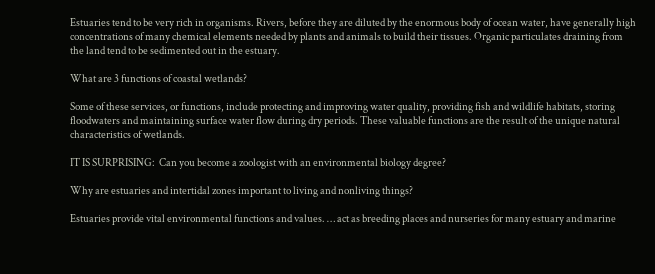Estuaries tend to be very rich in organisms. Rivers, before they are diluted by the enormous body of ocean water, have generally high concentrations of many chemical elements needed by plants and animals to build their tissues. Organic particulates draining from the land tend to be sedimented out in the estuary.

What are 3 functions of coastal wetlands?

Some of these services, or functions, include protecting and improving water quality, providing fish and wildlife habitats, storing floodwaters and maintaining surface water flow during dry periods. These valuable functions are the result of the unique natural characteristics of wetlands.

IT IS SURPRISING:  Can you become a zoologist with an environmental biology degree?

Why are estuaries and intertidal zones important to living and nonliving things?

Estuaries provide vital environmental functions and values. … act as breeding places and nurseries for many estuary and marine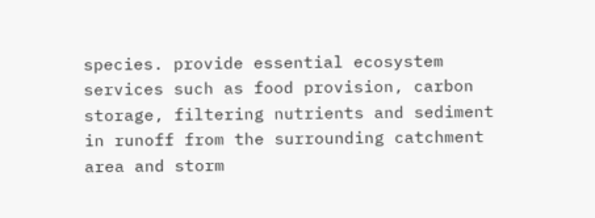species. provide essential ecosystem services such as food provision, carbon storage, filtering nutrients and sediment in runoff from the surrounding catchment area and storm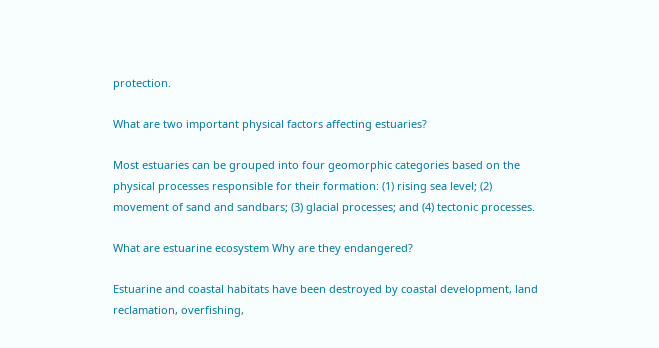protection.

What are two important physical factors affecting estuaries?

Most estuaries can be grouped into four geomorphic categories based on the physical processes responsible for their formation: (1) rising sea level; (2) movement of sand and sandbars; (3) glacial processes; and (4) tectonic processes.

What are estuarine ecosystem Why are they endangered?

Estuarine and coastal habitats have been destroyed by coastal development, land reclamation, overfishing,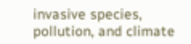invasive species, pollution, and climate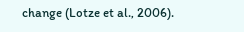change (Lotze et al., 2006).